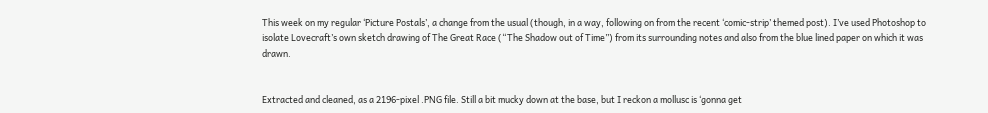This week on my regular ‘Picture Postals’, a change from the usual (though, in a way, following on from the recent ‘comic-strip’ themed post). I’ve used Photoshop to isolate Lovecraft’s own sketch drawing of The Great Race (“The Shadow out of Time”) from its surrounding notes and also from the blue lined paper on which it was drawn.


Extracted and cleaned, as a 2196-pixel .PNG file. Still a bit mucky down at the base, but I reckon a mollusc is ‘gonna get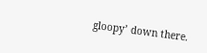gloopy’ down there.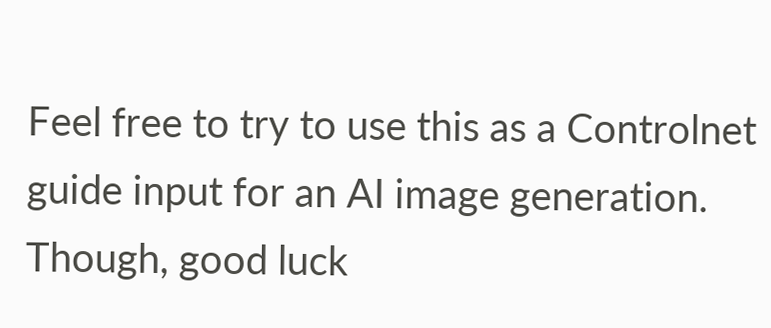Feel free to try to use this as a Controlnet guide input for an AI image generation. Though, good luck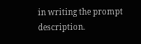in writing the prompt description.